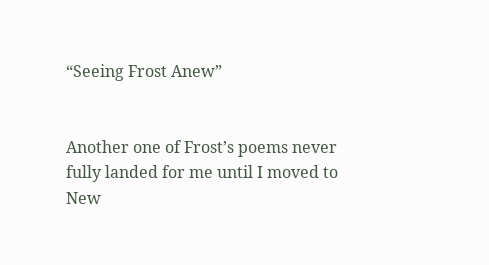“Seeing Frost Anew”


Another one of Frost’s poems never fully landed for me until I moved to New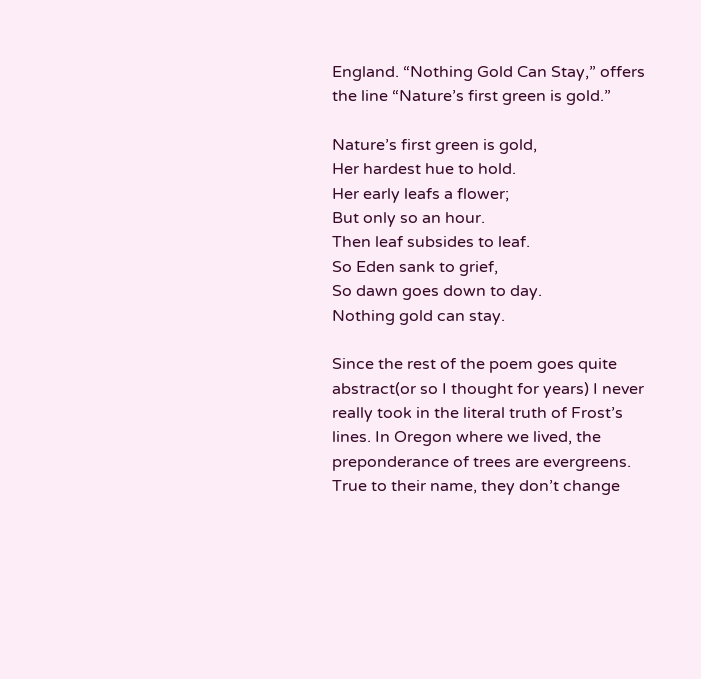England. “Nothing Gold Can Stay,” offers the line “Nature’s first green is gold.”

Nature’s first green is gold,
Her hardest hue to hold.
Her early leafs a flower;
But only so an hour.
Then leaf subsides to leaf.
So Eden sank to grief,
So dawn goes down to day.
Nothing gold can stay.

Since the rest of the poem goes quite abstract(or so I thought for years) I never really took in the literal truth of Frost’s lines. In Oregon where we lived, the preponderance of trees are evergreens. True to their name, they don’t change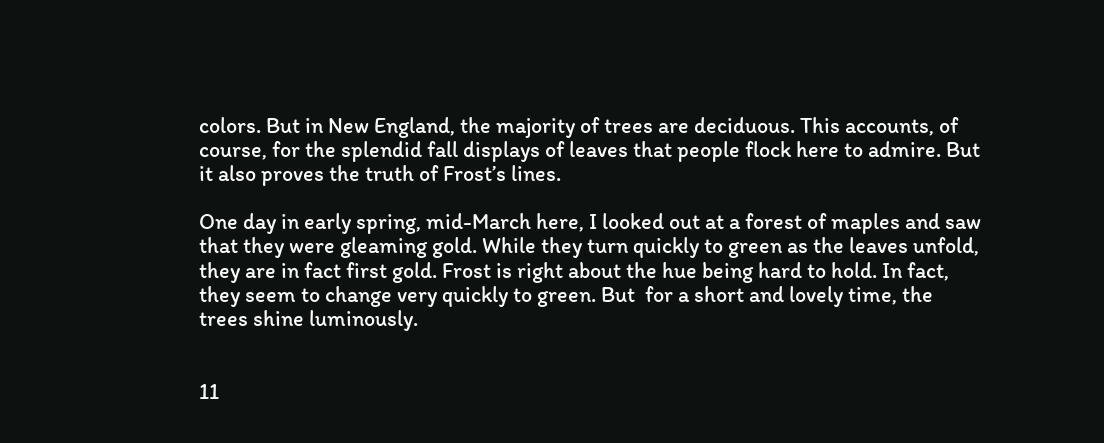colors. But in New England, the majority of trees are deciduous. This accounts, of course, for the splendid fall displays of leaves that people flock here to admire. But it also proves the truth of Frost’s lines.

One day in early spring, mid-March here, I looked out at a forest of maples and saw that they were gleaming gold. While they turn quickly to green as the leaves unfold, they are in fact first gold. Frost is right about the hue being hard to hold. In fact, they seem to change very quickly to green. But  for a short and lovely time, the trees shine luminously.


11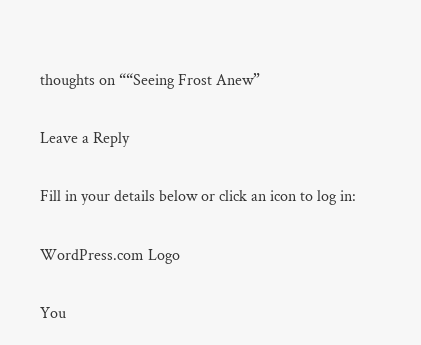thoughts on ““Seeing Frost Anew”

Leave a Reply

Fill in your details below or click an icon to log in:

WordPress.com Logo

You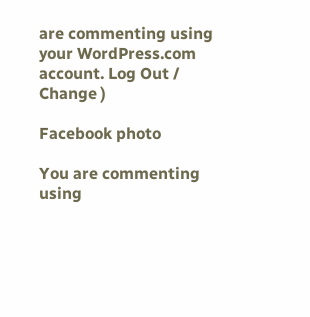are commenting using your WordPress.com account. Log Out /  Change )

Facebook photo

You are commenting using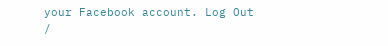your Facebook account. Log Out /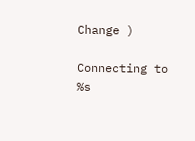Change )

Connecting to %s